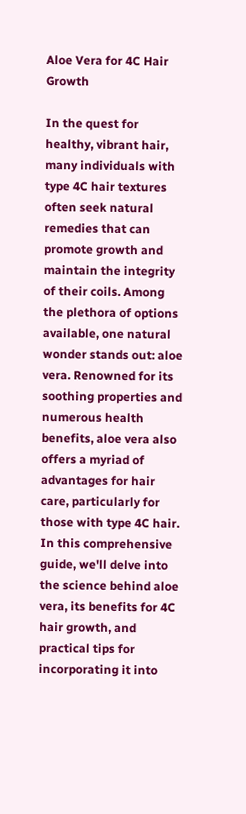Aloe Vera for 4C Hair Growth

In the quest for healthy, vibrant hair, many individuals with type 4C hair textures often seek natural remedies that can promote growth and maintain the integrity of their coils. Among the plethora of options available, one natural wonder stands out: aloe vera. Renowned for its soothing properties and numerous health benefits, aloe vera also offers a myriad of advantages for hair care, particularly for those with type 4C hair. In this comprehensive guide, we'll delve into the science behind aloe vera, its benefits for 4C hair growth, and practical tips for incorporating it into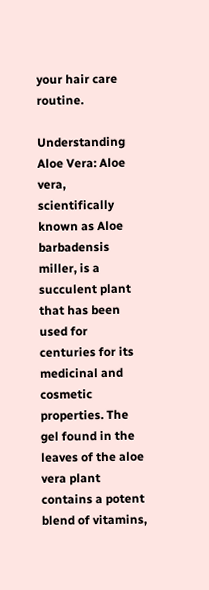your hair care routine.

Understanding Aloe Vera: Aloe vera, scientifically known as Aloe barbadensis miller, is a succulent plant that has been used for centuries for its medicinal and cosmetic properties. The gel found in the leaves of the aloe vera plant contains a potent blend of vitamins,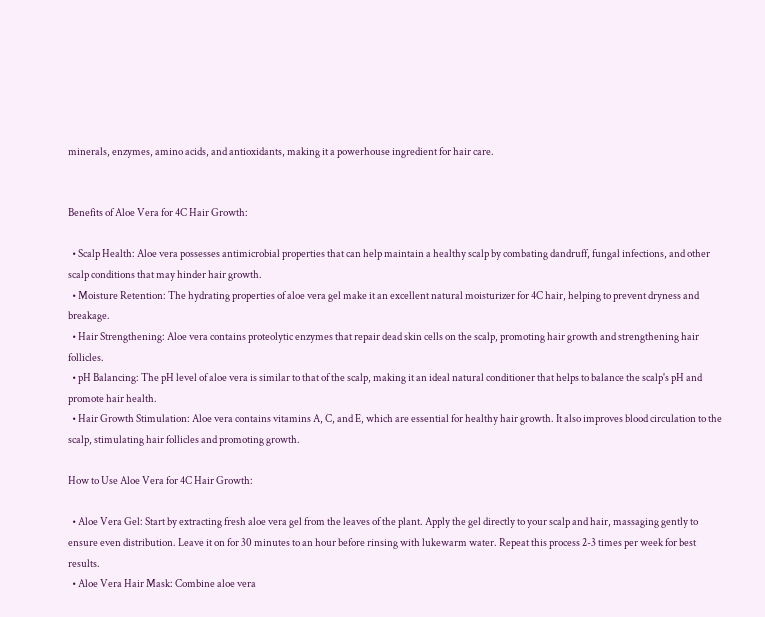minerals, enzymes, amino acids, and antioxidants, making it a powerhouse ingredient for hair care.


Benefits of Aloe Vera for 4C Hair Growth:

  • Scalp Health: Aloe vera possesses antimicrobial properties that can help maintain a healthy scalp by combating dandruff, fungal infections, and other scalp conditions that may hinder hair growth.
  • Moisture Retention: The hydrating properties of aloe vera gel make it an excellent natural moisturizer for 4C hair, helping to prevent dryness and breakage.
  • Hair Strengthening: Aloe vera contains proteolytic enzymes that repair dead skin cells on the scalp, promoting hair growth and strengthening hair follicles.
  • pH Balancing: The pH level of aloe vera is similar to that of the scalp, making it an ideal natural conditioner that helps to balance the scalp's pH and promote hair health.
  • Hair Growth Stimulation: Aloe vera contains vitamins A, C, and E, which are essential for healthy hair growth. It also improves blood circulation to the scalp, stimulating hair follicles and promoting growth.

How to Use Aloe Vera for 4C Hair Growth:

  • Aloe Vera Gel: Start by extracting fresh aloe vera gel from the leaves of the plant. Apply the gel directly to your scalp and hair, massaging gently to ensure even distribution. Leave it on for 30 minutes to an hour before rinsing with lukewarm water. Repeat this process 2-3 times per week for best results.
  • Aloe Vera Hair Mask: Combine aloe vera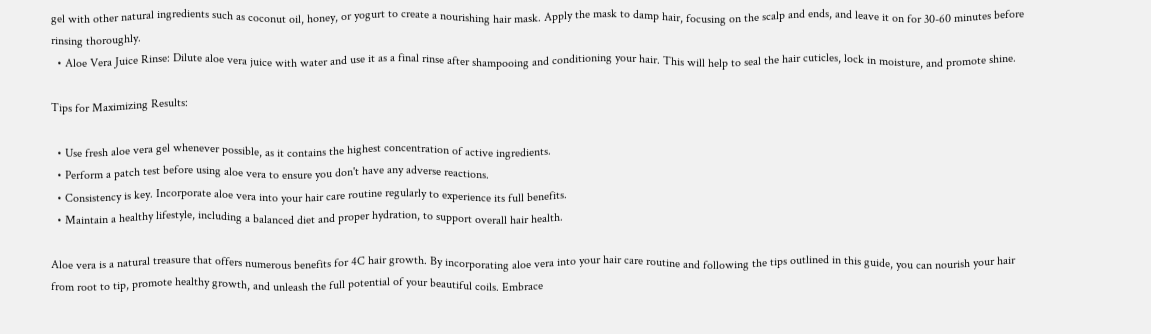gel with other natural ingredients such as coconut oil, honey, or yogurt to create a nourishing hair mask. Apply the mask to damp hair, focusing on the scalp and ends, and leave it on for 30-60 minutes before rinsing thoroughly.
  • Aloe Vera Juice Rinse: Dilute aloe vera juice with water and use it as a final rinse after shampooing and conditioning your hair. This will help to seal the hair cuticles, lock in moisture, and promote shine.

Tips for Maximizing Results:

  • Use fresh aloe vera gel whenever possible, as it contains the highest concentration of active ingredients.
  • Perform a patch test before using aloe vera to ensure you don't have any adverse reactions.
  • Consistency is key. Incorporate aloe vera into your hair care routine regularly to experience its full benefits.
  • Maintain a healthy lifestyle, including a balanced diet and proper hydration, to support overall hair health.

Aloe vera is a natural treasure that offers numerous benefits for 4C hair growth. By incorporating aloe vera into your hair care routine and following the tips outlined in this guide, you can nourish your hair from root to tip, promote healthy growth, and unleash the full potential of your beautiful coils. Embrace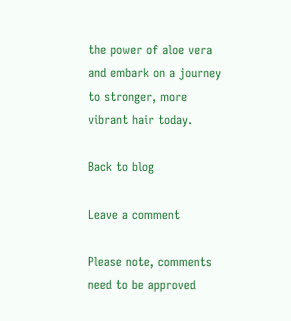the power of aloe vera and embark on a journey to stronger, more vibrant hair today.

Back to blog

Leave a comment

Please note, comments need to be approved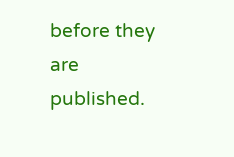before they are published.